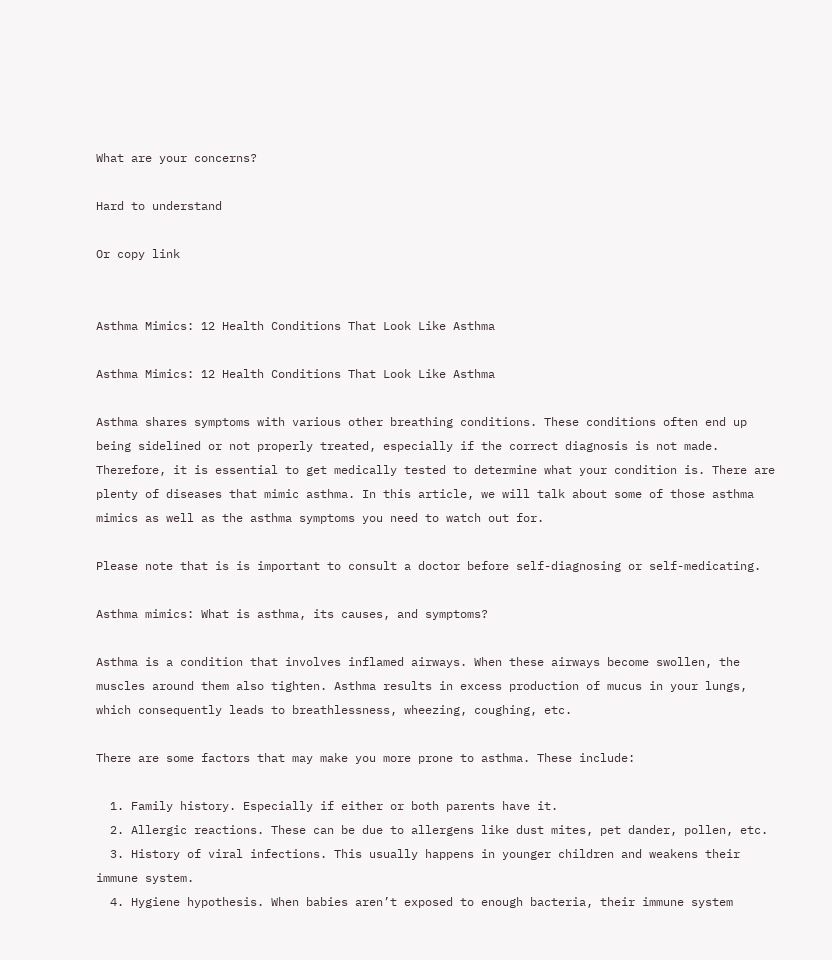What are your concerns?

Hard to understand

Or copy link


Asthma Mimics: 12 Health Conditions That Look Like Asthma

Asthma Mimics: 12 Health Conditions That Look Like Asthma

Asthma shares symptoms with various other breathing conditions. These conditions often end up being sidelined or not properly treated, especially if the correct diagnosis is not made. Therefore, it is essential to get medically tested to determine what your condition is. There are plenty of diseases that mimic asthma. In this article, we will talk about some of those asthma mimics as well as the asthma symptoms you need to watch out for.

Please note that is is important to consult a doctor before self-diagnosing or self-medicating.

Asthma mimics: What is asthma, its causes, and symptoms?

Asthma is a condition that involves inflamed airways. When these airways become swollen, the muscles around them also tighten. Asthma results in excess production of mucus in your lungs, which consequently leads to breathlessness, wheezing, coughing, etc.

There are some factors that may make you more prone to asthma. These include:

  1. Family history. Especially if either or both parents have it.
  2. Allergic reactions. These can be due to allergens like dust mites, pet dander, pollen, etc.
  3. History of viral infections. This usually happens in younger children and weakens their immune system.
  4. Hygiene hypothesis. When babies aren’t exposed to enough bacteria, their immune system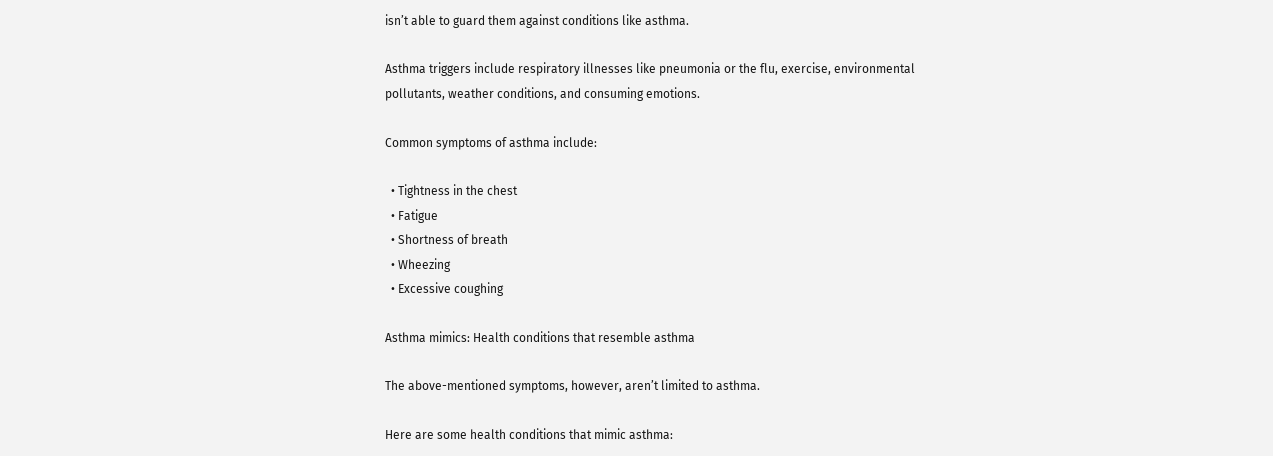isn’t able to guard them against conditions like asthma.

Asthma triggers include respiratory illnesses like pneumonia or the flu, exercise, environmental pollutants, weather conditions, and consuming emotions.

Common symptoms of asthma include:

  • Tightness in the chest
  • Fatigue
  • Shortness of breath
  • Wheezing
  • Excessive coughing

Asthma mimics: Health conditions that resemble asthma

The above-mentioned symptoms, however, aren’t limited to asthma.

Here are some health conditions that mimic asthma: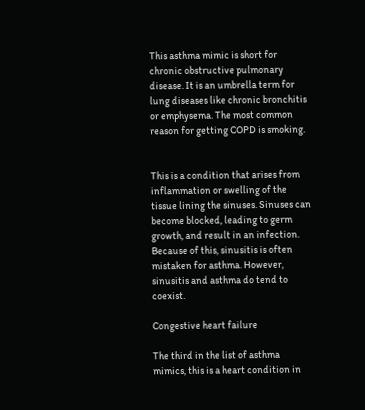This asthma mimic is short for chronic obstructive pulmonary disease. It is an umbrella term for lung diseases like chronic bronchitis or emphysema. The most common reason for getting COPD is smoking.


This is a condition that arises from inflammation or swelling of the tissue lining the sinuses. Sinuses can become blocked, leading to germ growth, and result in an infection. Because of this, sinusitis is often mistaken for asthma. However, sinusitis and asthma do tend to coexist.

Congestive heart failure

The third in the list of asthma mimics, this is a heart condition in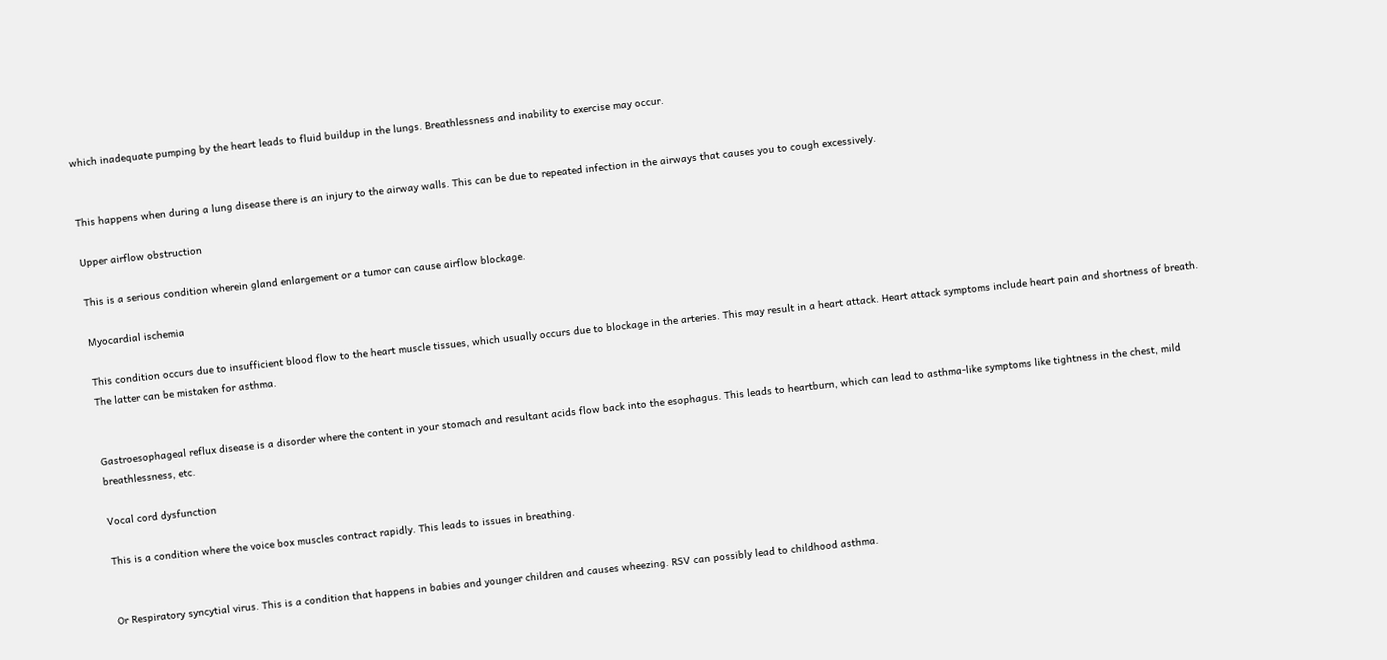which inadequate pumping by the heart leads to fluid buildup in the lungs. Breathlessness and inability to exercise may occur.


This happens when during a lung disease there is an injury to the airway walls. This can be due to repeated infection in the airways that causes you to cough excessively.

Upper airflow obstruction

This is a serious condition wherein gland enlargement or a tumor can cause airflow blockage.

Myocardial ischemia

This condition occurs due to insufficient blood flow to the heart muscle tissues, which usually occurs due to blockage in the arteries. This may result in a heart attack. Heart attack symptoms include heart pain and shortness of breath. The latter can be mistaken for asthma.


Gastroesophageal reflux disease is a disorder where the content in your stomach and resultant acids flow back into the esophagus. This leads to heartburn, which can lead to asthma-like symptoms like tightness in the chest, mild breathlessness, etc.

Vocal cord dysfunction

This is a condition where the voice box muscles contract rapidly. This leads to issues in breathing.


Or Respiratory syncytial virus. This is a condition that happens in babies and younger children and causes wheezing. RSV can possibly lead to childhood asthma.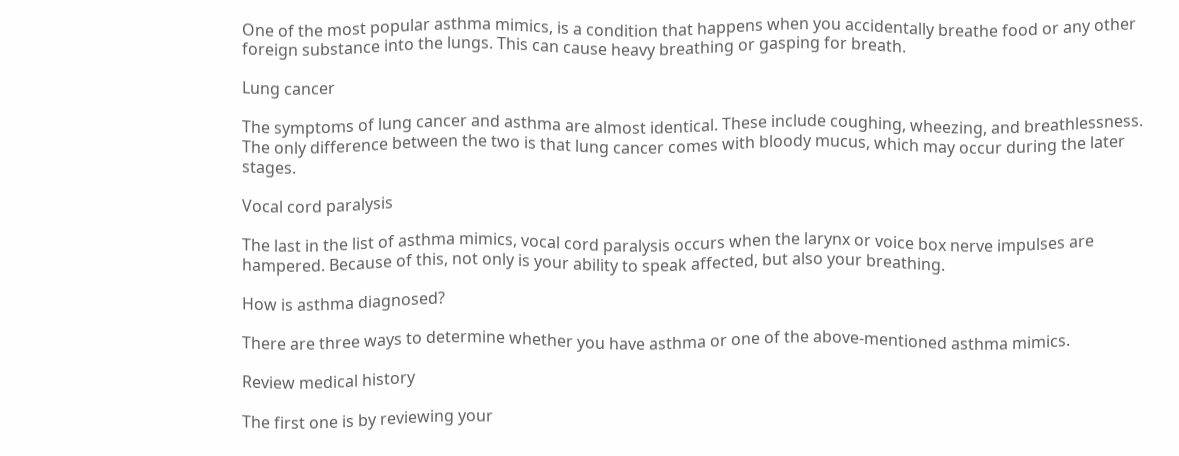One of the most popular asthma mimics, is a condition that happens when you accidentally breathe food or any other foreign substance into the lungs. This can cause heavy breathing or gasping for breath.

Lung cancer

The symptoms of lung cancer and asthma are almost identical. These include coughing, wheezing, and breathlessness. The only difference between the two is that lung cancer comes with bloody mucus, which may occur during the later stages.

Vocal cord paralysis

The last in the list of asthma mimics, vocal cord paralysis occurs when the larynx or voice box nerve impulses are hampered. Because of this, not only is your ability to speak affected, but also your breathing.

How is asthma diagnosed?

There are three ways to determine whether you have asthma or one of the above-mentioned asthma mimics.

Review medical history

The first one is by reviewing your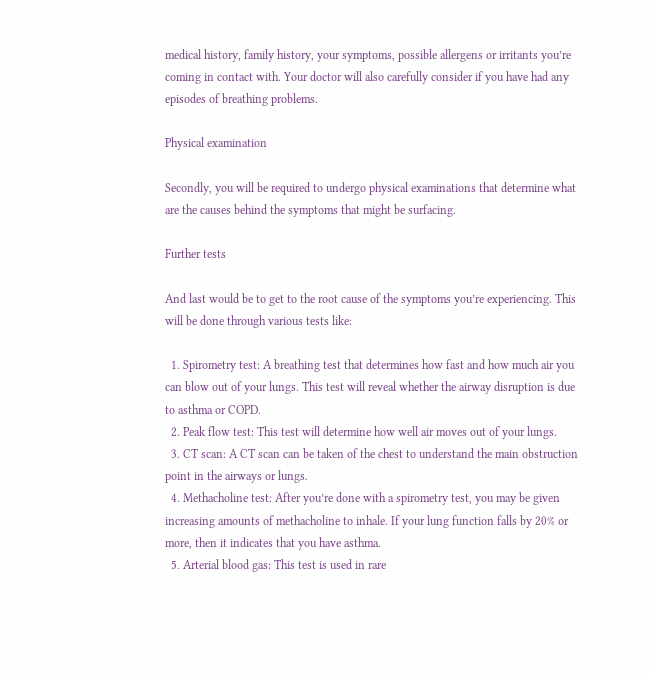medical history, family history, your symptoms, possible allergens or irritants you’re coming in contact with. Your doctor will also carefully consider if you have had any episodes of breathing problems.

Physical examination

Secondly, you will be required to undergo physical examinations that determine what are the causes behind the symptoms that might be surfacing.

Further tests

And last would be to get to the root cause of the symptoms you’re experiencing. This will be done through various tests like:

  1. Spirometry test: A breathing test that determines how fast and how much air you can blow out of your lungs. This test will reveal whether the airway disruption is due to asthma or COPD.
  2. Peak flow test: This test will determine how well air moves out of your lungs.
  3. CT scan: A CT scan can be taken of the chest to understand the main obstruction point in the airways or lungs.
  4. Methacholine test: After you’re done with a spirometry test, you may be given increasing amounts of methacholine to inhale. If your lung function falls by 20% or more, then it indicates that you have asthma.
  5. Arterial blood gas: This test is used in rare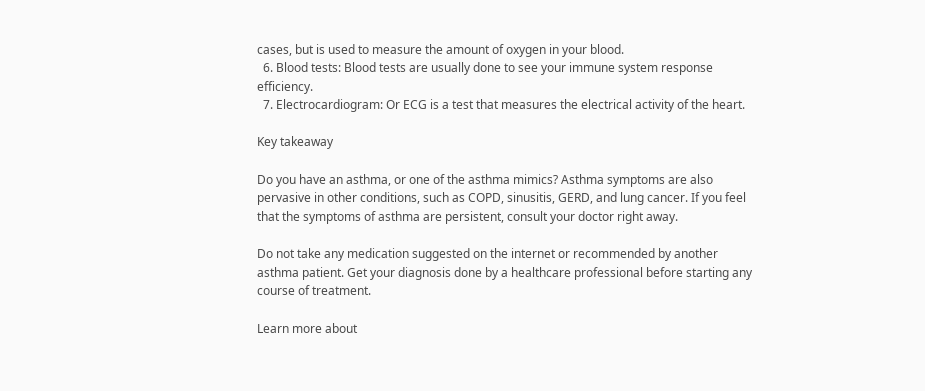cases, but is used to measure the amount of oxygen in your blood.
  6. Blood tests: Blood tests are usually done to see your immune system response efficiency.
  7. Electrocardiogram: Or ECG is a test that measures the electrical activity of the heart.

Key takeaway

Do you have an asthma, or one of the asthma mimics? Asthma symptoms are also pervasive in other conditions, such as COPD, sinusitis, GERD, and lung cancer. If you feel that the symptoms of asthma are persistent, consult your doctor right away.

Do not take any medication suggested on the internet or recommended by another asthma patient. Get your diagnosis done by a healthcare professional before starting any course of treatment.

Learn more about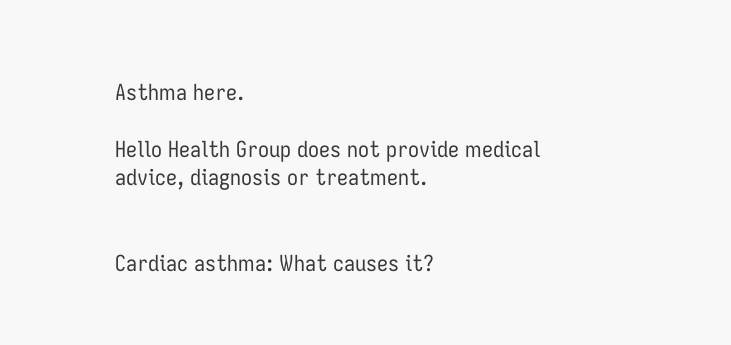Asthma here.

Hello Health Group does not provide medical advice, diagnosis or treatment.


Cardiac asthma: What causes it?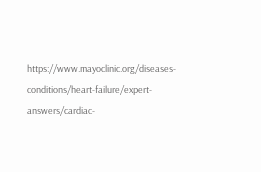https://www.mayoclinic.org/diseases-conditions/heart-failure/expert-answers/cardiac-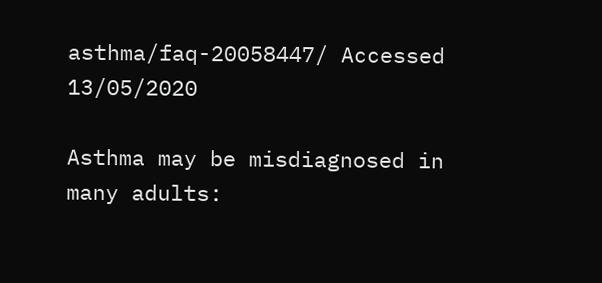asthma/faq-20058447/ Accessed 13/05/2020

Asthma may be misdiagnosed in many adults: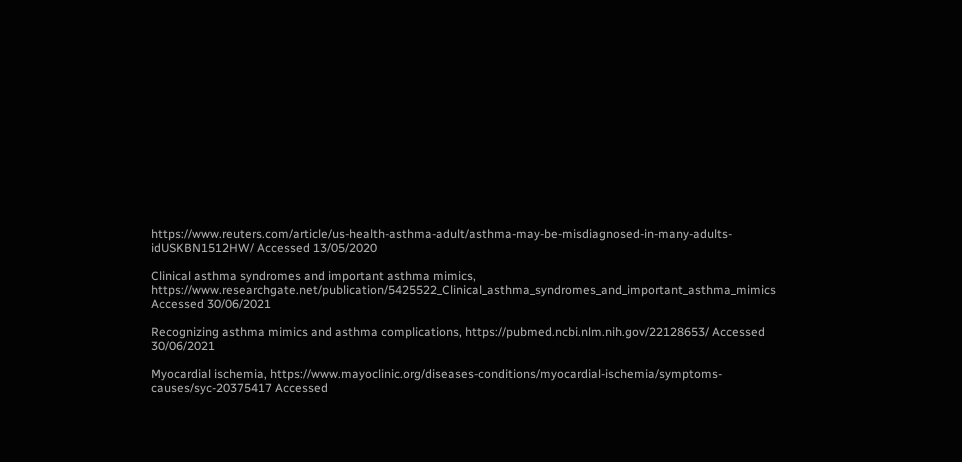https://www.reuters.com/article/us-health-asthma-adult/asthma-may-be-misdiagnosed-in-many-adults-idUSKBN1512HW/ Accessed 13/05/2020

Clinical asthma syndromes and important asthma mimics, https://www.researchgate.net/publication/5425522_Clinical_asthma_syndromes_and_important_asthma_mimics Accessed 30/06/2021

Recognizing asthma mimics and asthma complications, https://pubmed.ncbi.nlm.nih.gov/22128653/ Accessed 30/06/2021

Myocardial ischemia, https://www.mayoclinic.org/diseases-conditions/myocardial-ischemia/symptoms-causes/syc-20375417 Accessed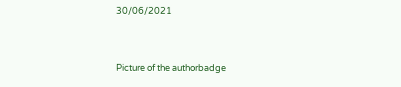30/06/2021


Picture of the authorbadge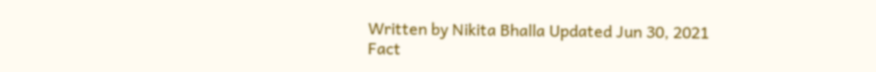Written by Nikita Bhalla Updated Jun 30, 2021
Fact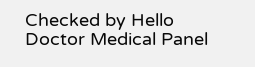Checked by Hello Doctor Medical Panel